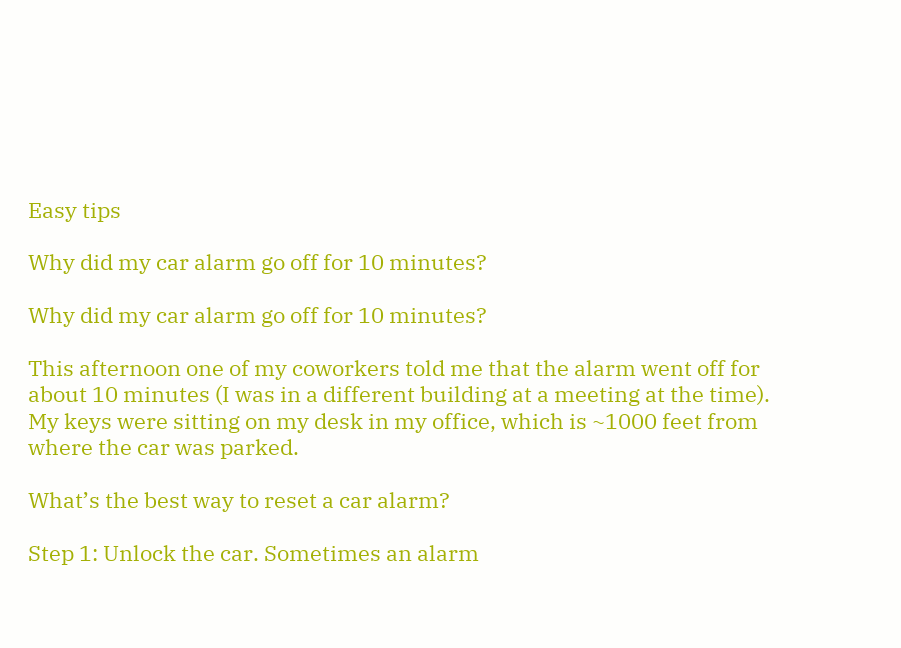Easy tips

Why did my car alarm go off for 10 minutes?

Why did my car alarm go off for 10 minutes?

This afternoon one of my coworkers told me that the alarm went off for about 10 minutes (I was in a different building at a meeting at the time). My keys were sitting on my desk in my office, which is ~1000 feet from where the car was parked.

What’s the best way to reset a car alarm?

Step 1: Unlock the car. Sometimes an alarm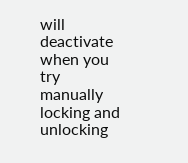will deactivate when you try manually locking and unlocking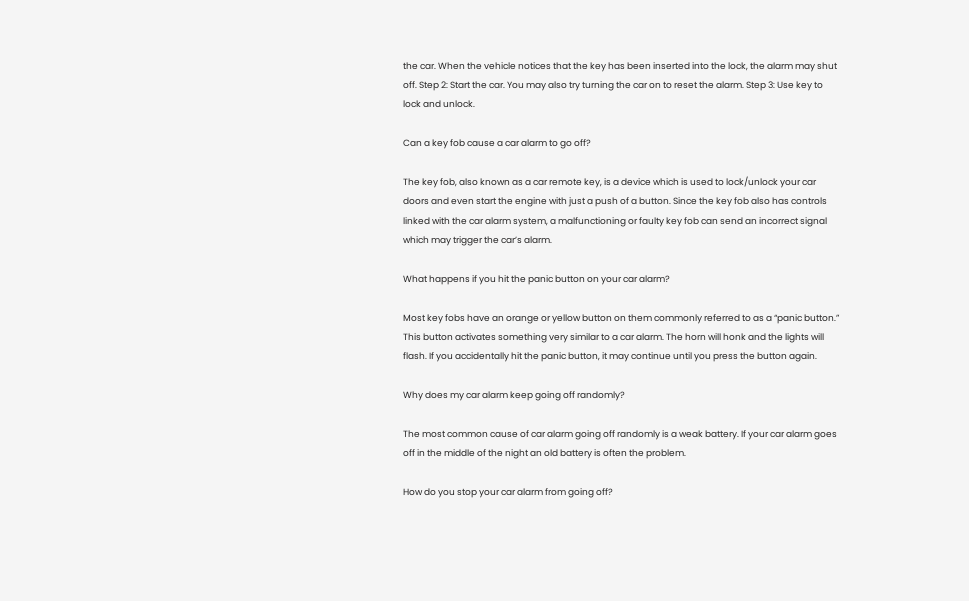the car. When the vehicle notices that the key has been inserted into the lock, the alarm may shut off. Step 2: Start the car. You may also try turning the car on to reset the alarm. Step 3: Use key to lock and unlock.

Can a key fob cause a car alarm to go off?

The key fob, also known as a car remote key, is a device which is used to lock/unlock your car doors and even start the engine with just a push of a button. Since the key fob also has controls linked with the car alarm system, a malfunctioning or faulty key fob can send an incorrect signal which may trigger the car’s alarm.

What happens if you hit the panic button on your car alarm?

Most key fobs have an orange or yellow button on them commonly referred to as a “panic button.” This button activates something very similar to a car alarm. The horn will honk and the lights will flash. If you accidentally hit the panic button, it may continue until you press the button again.

Why does my car alarm keep going off randomly?

The most common cause of car alarm going off randomly is a weak battery. If your car alarm goes off in the middle of the night an old battery is often the problem.

How do you stop your car alarm from going off?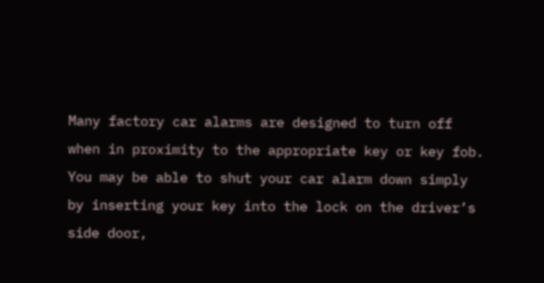Many factory car alarms are designed to turn off when in proximity to the appropriate key or key fob. You may be able to shut your car alarm down simply by inserting your key into the lock on the driver’s side door,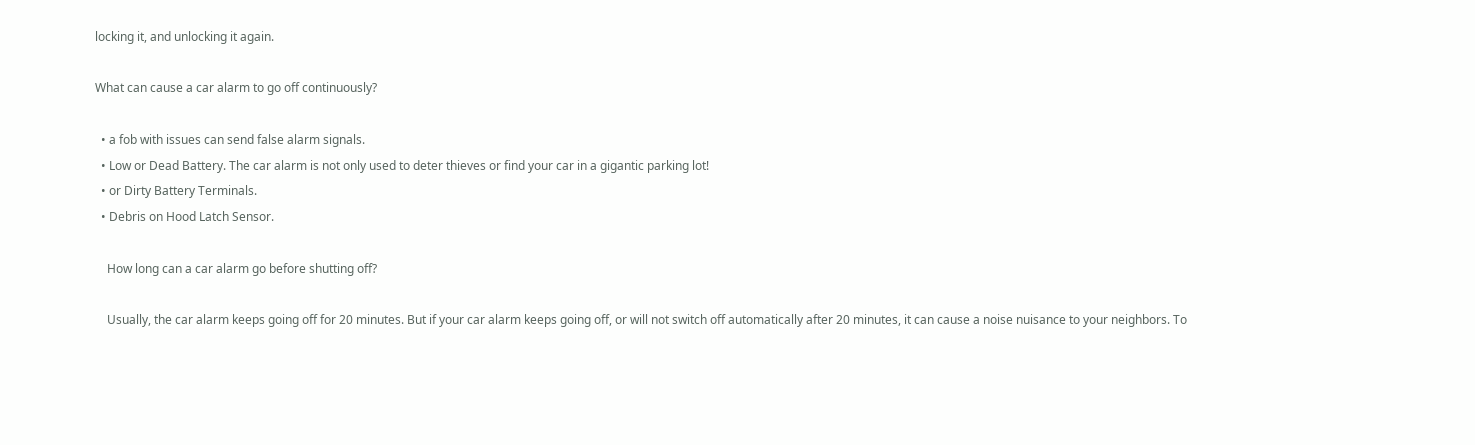locking it, and unlocking it again.

What can cause a car alarm to go off continuously?

  • a fob with issues can send false alarm signals.
  • Low or Dead Battery. The car alarm is not only used to deter thieves or find your car in a gigantic parking lot!
  • or Dirty Battery Terminals.
  • Debris on Hood Latch Sensor.

    How long can a car alarm go before shutting off?

    Usually, the car alarm keeps going off for 20 minutes. But if your car alarm keeps going off, or will not switch off automatically after 20 minutes, it can cause a noise nuisance to your neighbors. To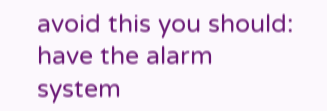avoid this you should: have the alarm system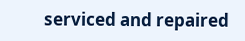serviced and repaired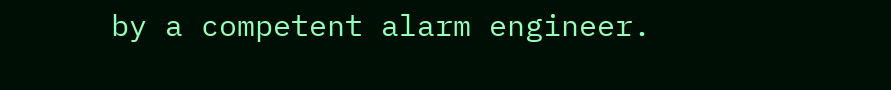by a competent alarm engineer.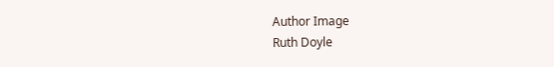Author Image
Ruth Doyle